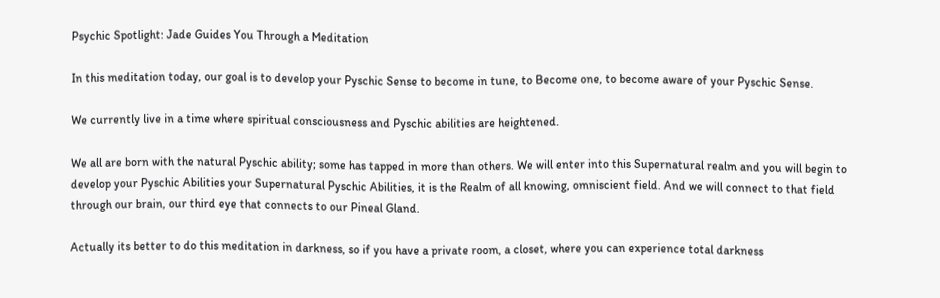Psychic Spotlight: Jade Guides You Through a Meditation

In this meditation today, our goal is to develop your Pyschic Sense to become in tune, to Become one, to become aware of your Pyschic Sense.

We currently live in a time where spiritual consciousness and Pyschic abilities are heightened.

We all are born with the natural Pyschic ability; some has tapped in more than others. We will enter into this Supernatural realm and you will begin to develop your Pyschic Abilities your Supernatural Pyschic Abilities, it is the Realm of all knowing, omniscient field. And we will connect to that field through our brain, our third eye that connects to our Pineal Gland.

Actually its better to do this meditation in darkness, so if you have a private room, a closet, where you can experience total darkness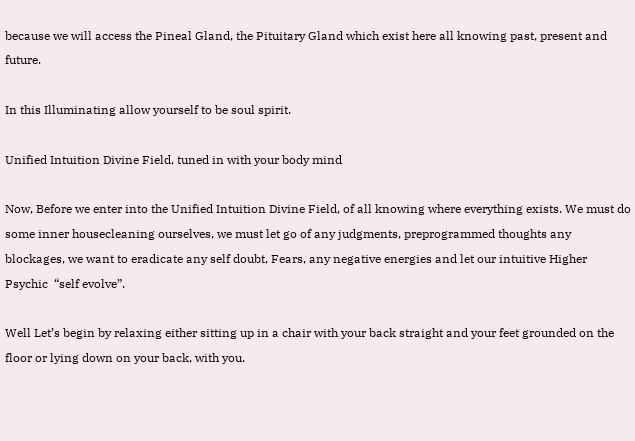because we will access the Pineal Gland, the Pituitary Gland which exist here all knowing past, present and future.

In this Illuminating allow yourself to be soul spirit.

Unified Intuition Divine Field, tuned in with your body mind

Now, Before we enter into the Unified Intuition Divine Field, of all knowing where everything exists. We must do some inner housecleaning ourselves, we must let go of any judgments, preprogrammed thoughts any blockages, we want to eradicate any self doubt, Fears, any negative energies and let our intuitive Higher Psychic  “self evolve”.

Well Let’s begin by relaxing either sitting up in a chair with your back straight and your feet grounded on the floor or lying down on your back, with you.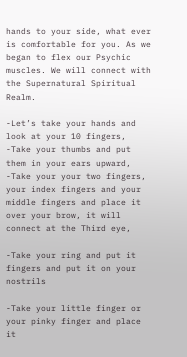hands to your side, what ever is comfortable for you. As we began to flex our Psychic muscles. We will connect with the Supernatural Spiritual Realm.

-Let’s take your hands and look at your 10 fingers, -Take your thumbs and put them in your ears upward, -Take your your two fingers, your index fingers and your middle fingers and place it over your brow, it will connect at the Third eye,

-Take your ring and put it fingers and put it on your nostrils

-Take your little finger or your pinky finger and place it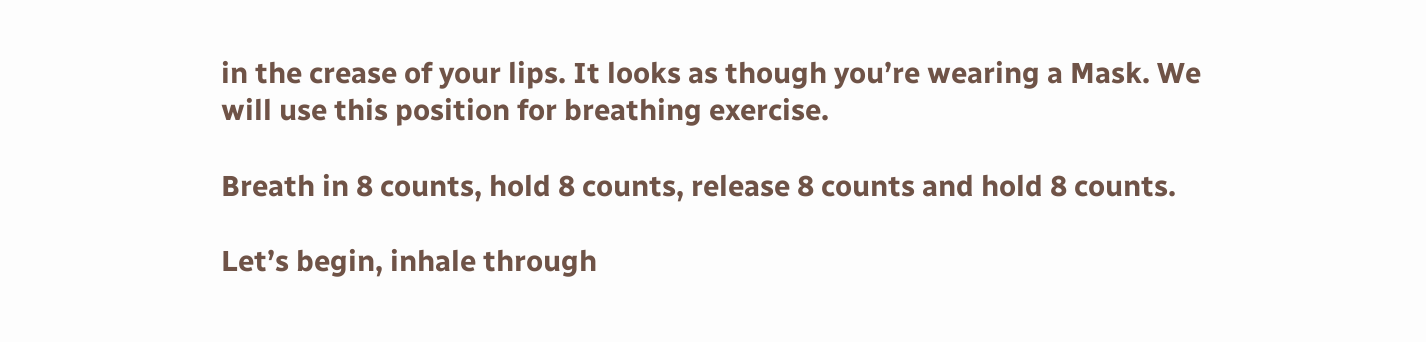in the crease of your lips. It looks as though you’re wearing a Mask. We will use this position for breathing exercise.

Breath in 8 counts, hold 8 counts, release 8 counts and hold 8 counts.

Let’s begin, inhale through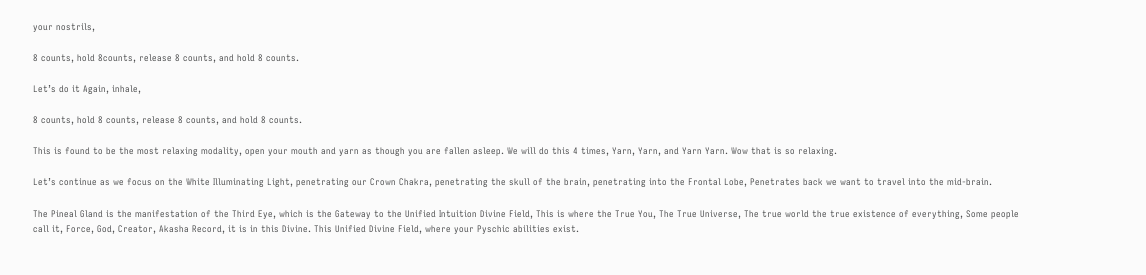your nostrils,

8 counts, hold 8counts, release 8 counts, and hold 8 counts.

Let’s do it Again, inhale,

8 counts, hold 8 counts, release 8 counts, and hold 8 counts.

This is found to be the most relaxing modality, open your mouth and yarn as though you are fallen asleep. We will do this 4 times, Yarn, Yarn, and Yarn Yarn. Wow that is so relaxing.

Let’s continue as we focus on the White Illuminating Light, penetrating our Crown Chakra, penetrating the skull of the brain, penetrating into the Frontal Lobe, Penetrates back we want to travel into the mid-brain.

The Pineal Gland is the manifestation of the Third Eye, which is the Gateway to the Unified Intuition Divine Field, This is where the True You, The True Universe, The true world the true existence of everything, Some people call it, Force, God, Creator, Akasha Record, it is in this Divine. This Unified Divine Field, where your Pyschic abilities exist.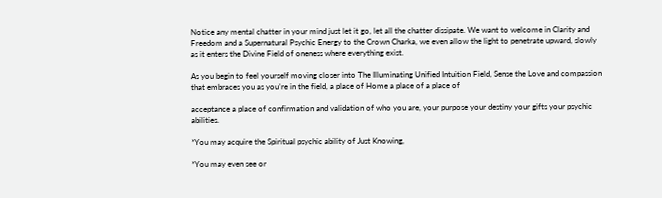Notice any mental chatter in your mind just let it go, let all the chatter dissipate. We want to welcome in Clarity and Freedom and a Supernatural Psychic Energy to the Crown Charka, we even allow the light to penetrate upward, slowly as it enters the Divine Field of oneness where everything exist.

As you begin to feel yourself moving closer into The Illuminating Unified Intuition Field, Sense the Love and compassion that embraces you as you’re in the field, a place of Home a place of a place of

acceptance a place of confirmation and validation of who you are, your purpose your destiny your gifts your psychic abilities.

*You may acquire the Spiritual psychic ability of Just Knowing,

*You may even see or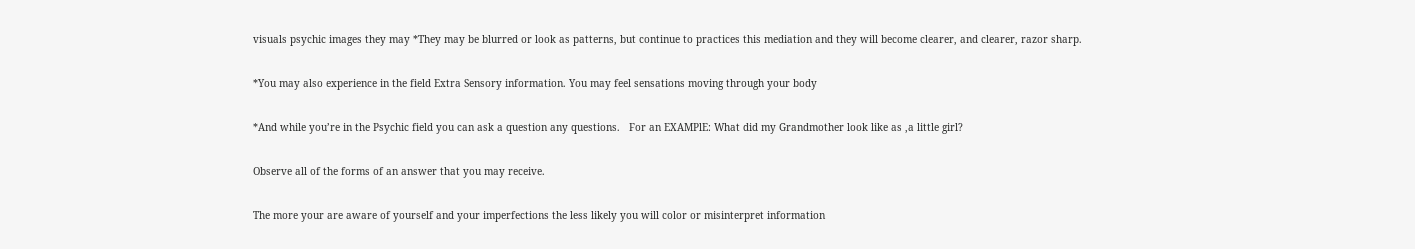visuals psychic images they may *They may be blurred or look as patterns, but continue to practices this mediation and they will become clearer, and clearer, razor sharp.

*You may also experience in the field Extra Sensory information. You may feel sensations moving through your body

*And while you’re in the Psychic field you can ask a question any questions.   For an EXAMPlE: What did my Grandmother look like as ,a little girl?

Observe all of the forms of an answer that you may receive.

The more your are aware of yourself and your imperfections the less likely you will color or misinterpret information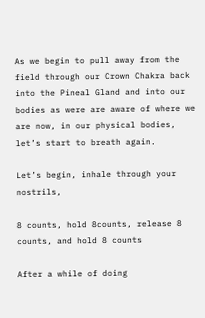As we begin to pull away from the field through our Crown Chakra back into the Pineal Gland and into our bodies as were are aware of where we are now, in our physical bodies, let’s start to breath again.

Let’s begin, inhale through your nostrils,

8 counts, hold 8counts, release 8 counts, and hold 8 counts

After a while of doing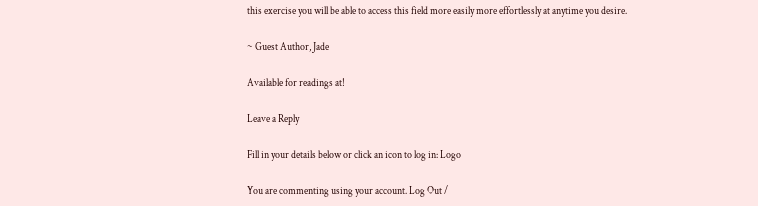this exercise you will be able to access this field more easily more effortlessly at anytime you desire.

~ Guest Author, Jade

Available for readings at!

Leave a Reply

Fill in your details below or click an icon to log in: Logo

You are commenting using your account. Log Out /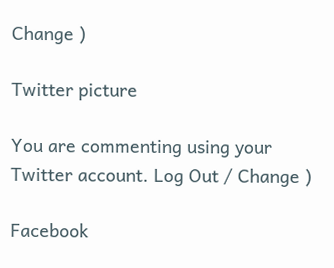Change )

Twitter picture

You are commenting using your Twitter account. Log Out / Change )

Facebook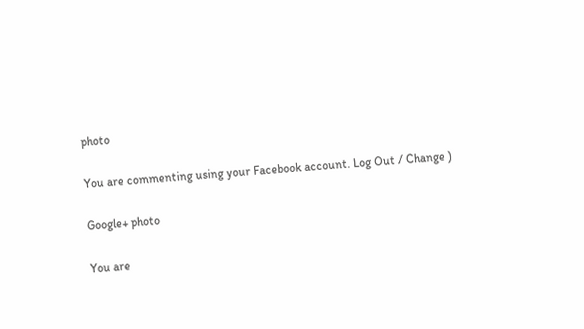photo

You are commenting using your Facebook account. Log Out / Change )

Google+ photo

You are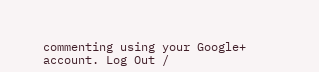commenting using your Google+ account. Log Out /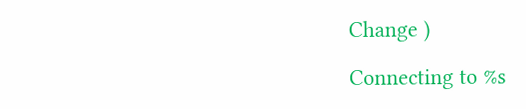Change )

Connecting to %s